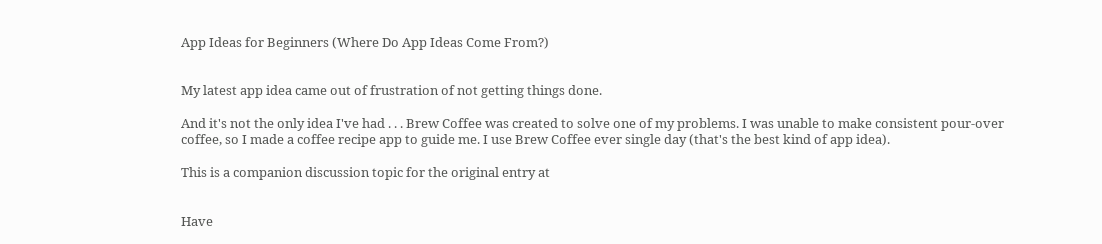App Ideas for Beginners (Where Do App Ideas Come From?)


My latest app idea came out of frustration of not getting things done.

And it's not the only idea I've had . . . Brew Coffee was created to solve one of my problems. I was unable to make consistent pour-over coffee, so I made a coffee recipe app to guide me. I use Brew Coffee ever single day (that's the best kind of app idea).

This is a companion discussion topic for the original entry at


Have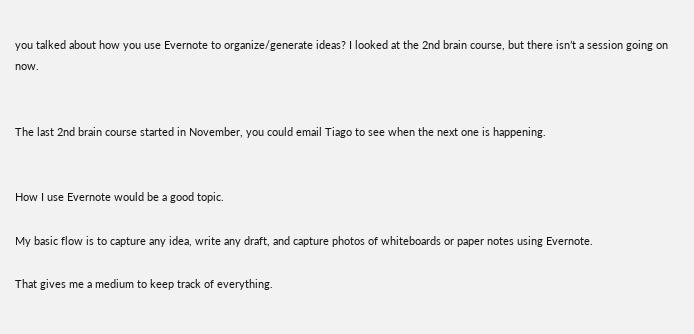you talked about how you use Evernote to organize/generate ideas? I looked at the 2nd brain course, but there isn’t a session going on now.


The last 2nd brain course started in November, you could email Tiago to see when the next one is happening.


How I use Evernote would be a good topic.

My basic flow is to capture any idea, write any draft, and capture photos of whiteboards or paper notes using Evernote.

That gives me a medium to keep track of everything.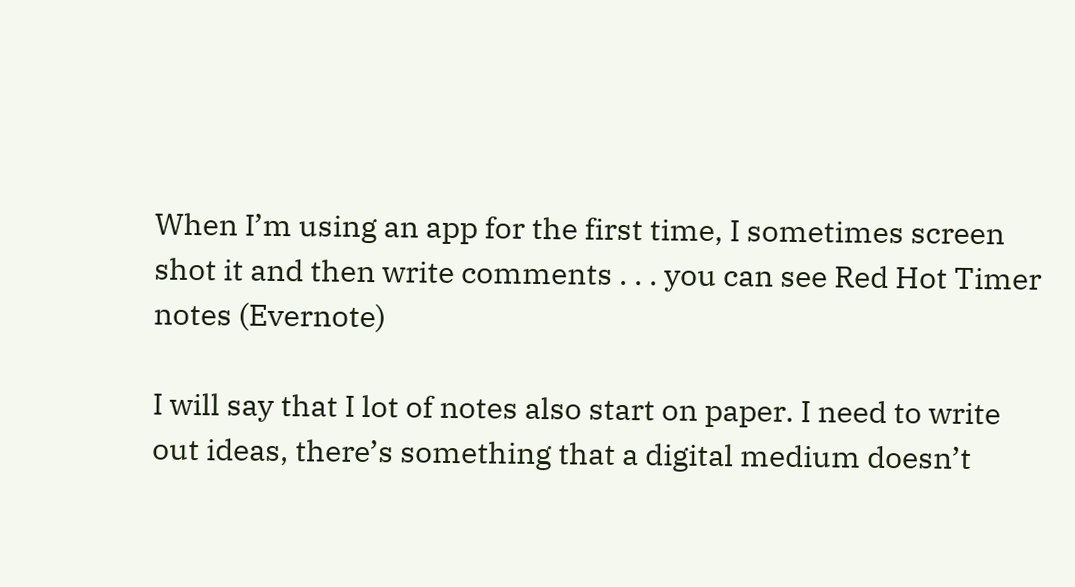When I’m using an app for the first time, I sometimes screen shot it and then write comments . . . you can see Red Hot Timer notes (Evernote)

I will say that I lot of notes also start on paper. I need to write out ideas, there’s something that a digital medium doesn’t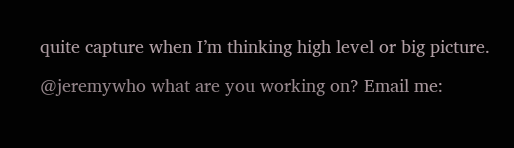quite capture when I’m thinking high level or big picture.

@jeremywho what are you working on? Email me: